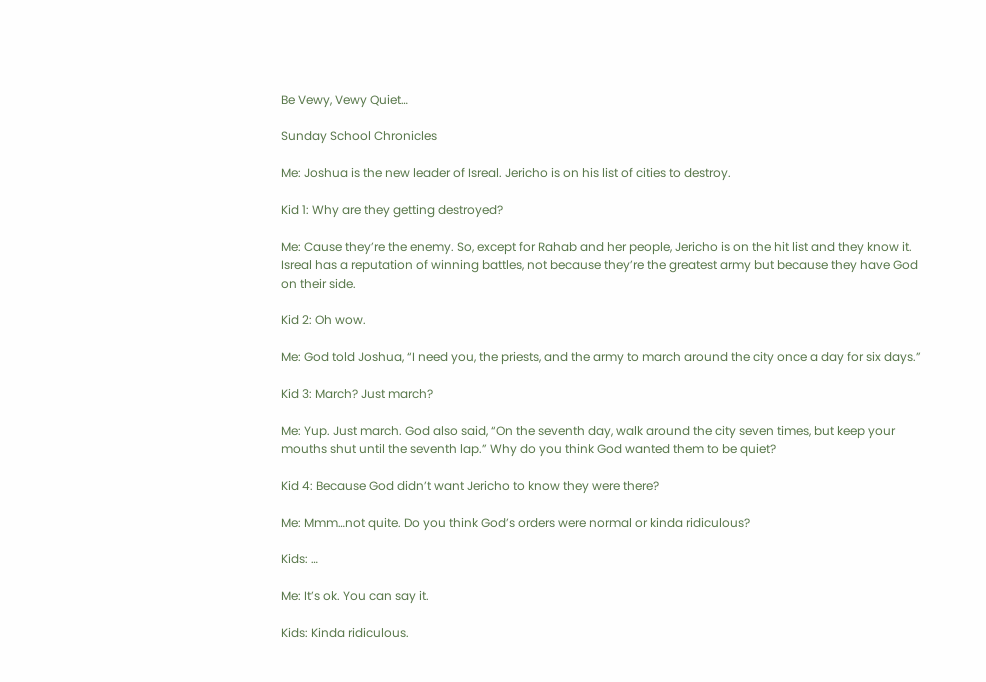Be Vewy, Vewy Quiet…

Sunday School Chronicles

Me: Joshua is the new leader of Isreal. Jericho is on his list of cities to destroy.

Kid 1: Why are they getting destroyed?

Me: Cause they’re the enemy. So, except for Rahab and her people, Jericho is on the hit list and they know it. Isreal has a reputation of winning battles, not because they’re the greatest army but because they have God on their side.

Kid 2: Oh wow.

Me: God told Joshua, “I need you, the priests, and the army to march around the city once a day for six days.”

Kid 3: March? Just march?

Me: Yup. Just march. God also said, “On the seventh day, walk around the city seven times, but keep your mouths shut until the seventh lap.” Why do you think God wanted them to be quiet?

Kid 4: Because God didn’t want Jericho to know they were there?

Me: Mmm…not quite. Do you think God’s orders were normal or kinda ridiculous?

Kids: …

Me: It’s ok. You can say it.

Kids: Kinda ridiculous.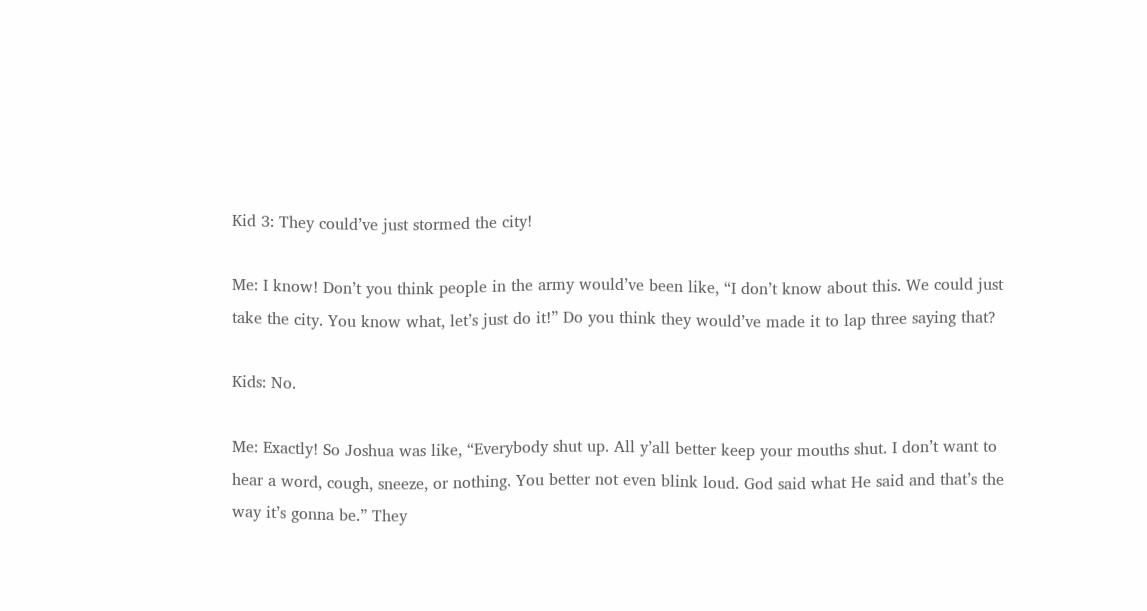Kid 3: They could’ve just stormed the city!

Me: I know! Don’t you think people in the army would’ve been like, “I don’t know about this. We could just take the city. You know what, let’s just do it!” Do you think they would’ve made it to lap three saying that?

Kids: No.

Me: Exactly! So Joshua was like, “Everybody shut up. All y’all better keep your mouths shut. I don’t want to hear a word, cough, sneeze, or nothing. You better not even blink loud. God said what He said and that’s the way it’s gonna be.” They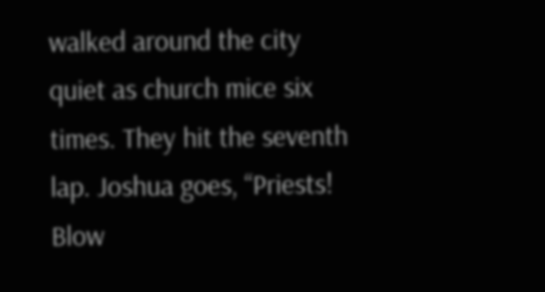walked around the city quiet as church mice six times. They hit the seventh lap. Joshua goes, “Priests! Blow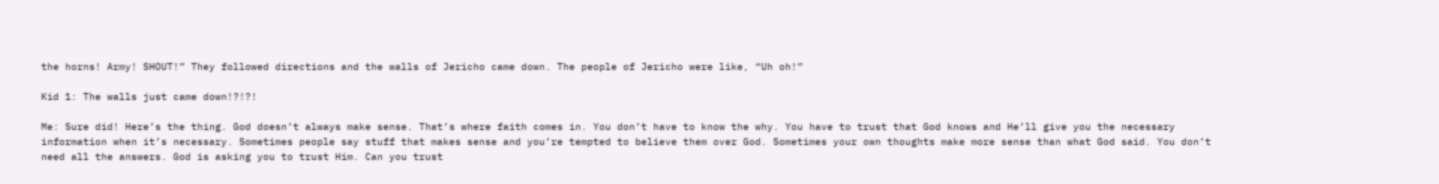the horns! Army! SHOUT!” They followed directions and the walls of Jericho came down. The people of Jericho were like, “Uh oh!”

Kid 1: The walls just came down!?!?!

Me: Sure did! Here’s the thing. God doesn’t always make sense. That’s where faith comes in. You don’t have to know the why. You have to trust that God knows and He’ll give you the necessary information when it’s necessary. Sometimes people say stuff that makes sense and you’re tempted to believe them over God. Sometimes your own thoughts make more sense than what God said. You don’t need all the answers. God is asking you to trust Him. Can you trust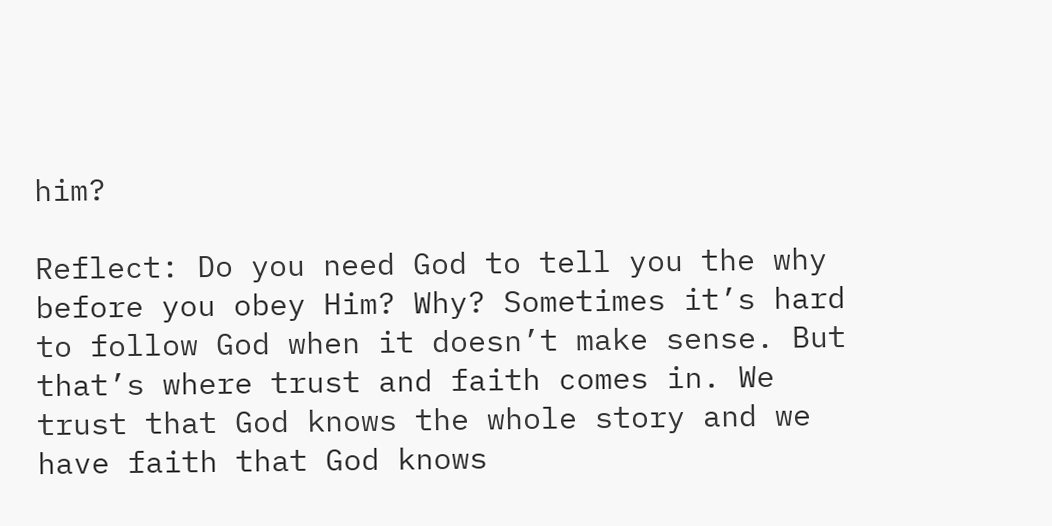him?

Reflect: Do you need God to tell you the why before you obey Him? Why? Sometimes it’s hard to follow God when it doesn’t make sense. But that’s where trust and faith comes in. We trust that God knows the whole story and we have faith that God knows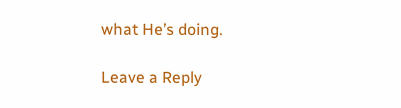what He’s doing.

Leave a Reply